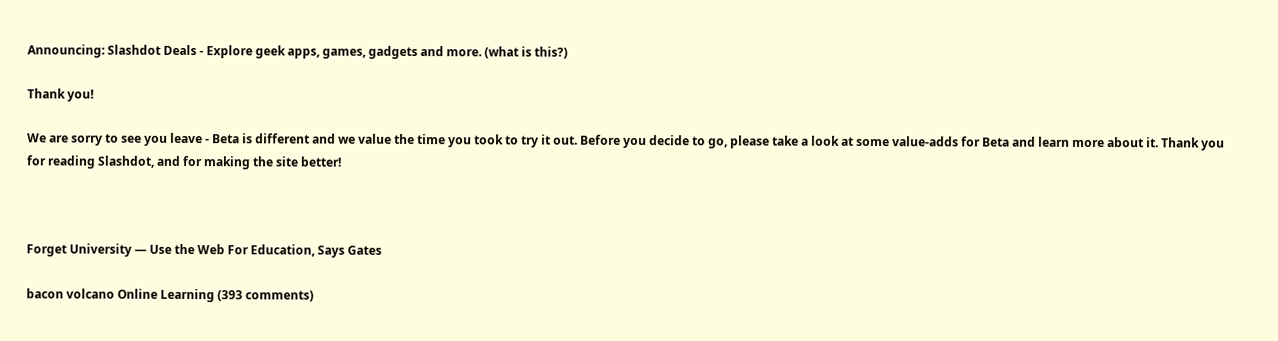Announcing: Slashdot Deals - Explore geek apps, games, gadgets and more. (what is this?)

Thank you!

We are sorry to see you leave - Beta is different and we value the time you took to try it out. Before you decide to go, please take a look at some value-adds for Beta and learn more about it. Thank you for reading Slashdot, and for making the site better!



Forget University — Use the Web For Education, Says Gates

bacon volcano Online Learning (393 comments)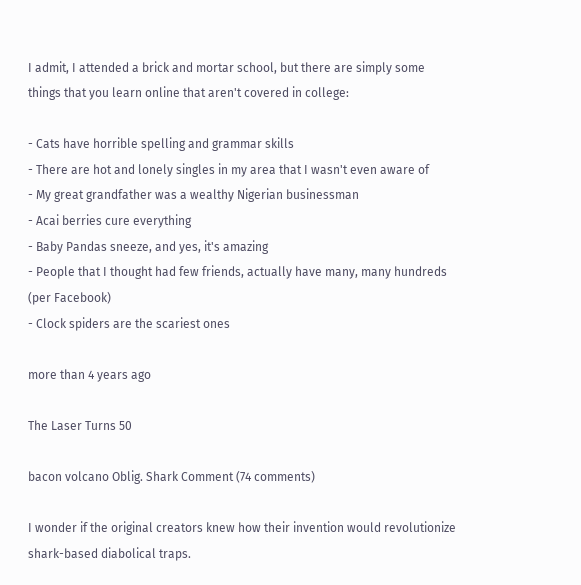I admit, I attended a brick and mortar school, but there are simply some things that you learn online that aren't covered in college:

- Cats have horrible spelling and grammar skills
- There are hot and lonely singles in my area that I wasn't even aware of
- My great grandfather was a wealthy Nigerian businessman
- Acai berries cure everything
- Baby Pandas sneeze, and yes, it's amazing
- People that I thought had few friends, actually have many, many hundreds (per Facebook)
- Clock spiders are the scariest ones

more than 4 years ago

The Laser Turns 50

bacon volcano Oblig. Shark Comment (74 comments)

I wonder if the original creators knew how their invention would revolutionize shark-based diabolical traps.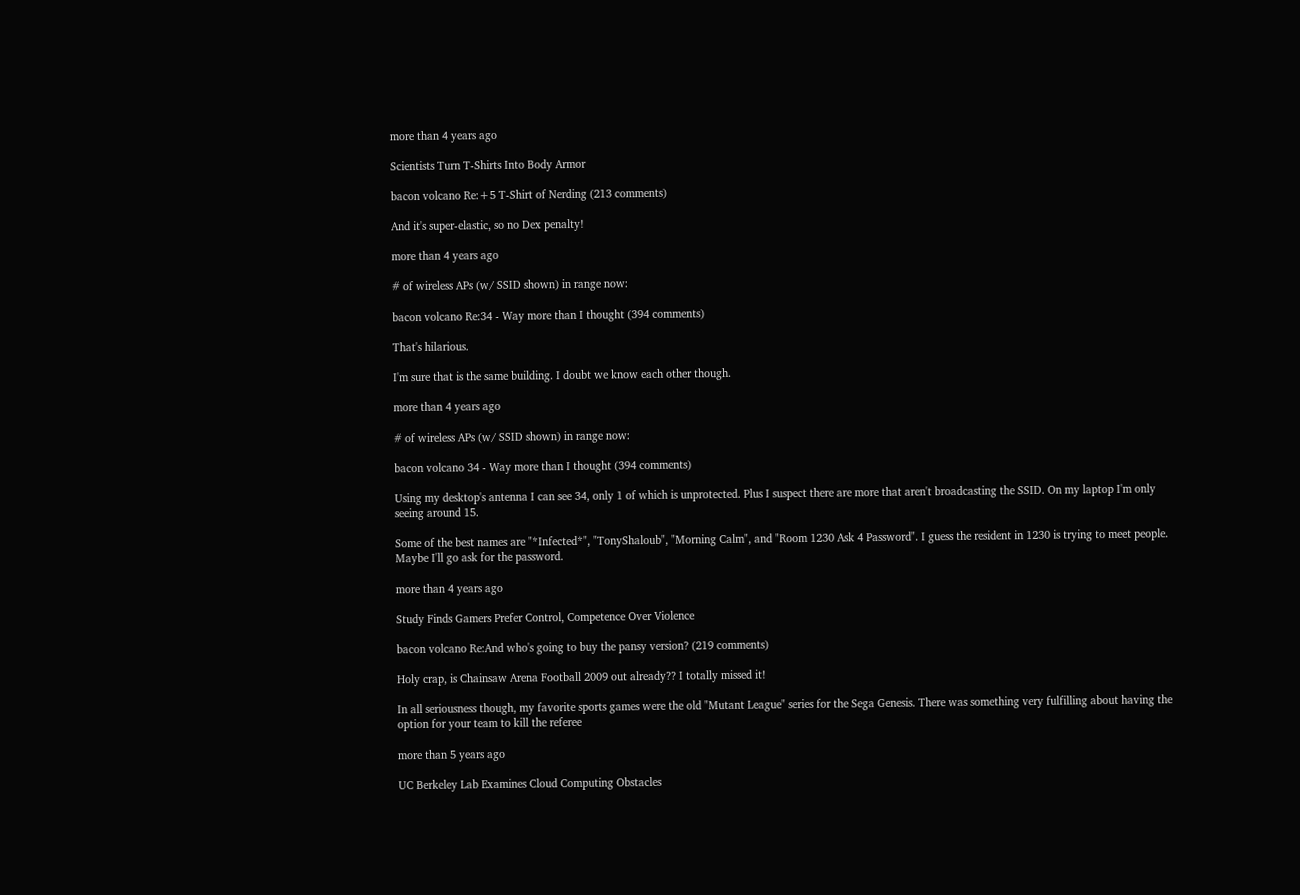more than 4 years ago

Scientists Turn T-Shirts Into Body Armor

bacon volcano Re:+5 T-Shirt of Nerding (213 comments)

And it's super-elastic, so no Dex penalty!

more than 4 years ago

# of wireless APs (w/ SSID shown) in range now:

bacon volcano Re:34 - Way more than I thought (394 comments)

That's hilarious.

I'm sure that is the same building. I doubt we know each other though.

more than 4 years ago

# of wireless APs (w/ SSID shown) in range now:

bacon volcano 34 - Way more than I thought (394 comments)

Using my desktop's antenna I can see 34, only 1 of which is unprotected. Plus I suspect there are more that aren't broadcasting the SSID. On my laptop I'm only seeing around 15.

Some of the best names are "*Infected*", "TonyShaloub", "Morning Calm", and "Room 1230 Ask 4 Password". I guess the resident in 1230 is trying to meet people. Maybe I'll go ask for the password.

more than 4 years ago

Study Finds Gamers Prefer Control, Competence Over Violence

bacon volcano Re:And who's going to buy the pansy version? (219 comments)

Holy crap, is Chainsaw Arena Football 2009 out already?? I totally missed it!

In all seriousness though, my favorite sports games were the old "Mutant League" series for the Sega Genesis. There was something very fulfilling about having the option for your team to kill the referee

more than 5 years ago

UC Berkeley Lab Examines Cloud Computing Obstacles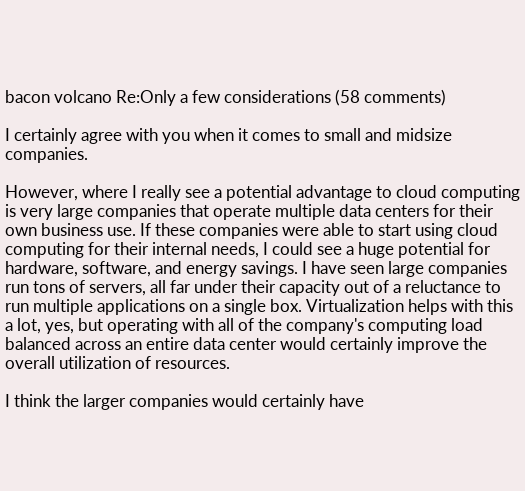bacon volcano Re:Only a few considerations (58 comments)

I certainly agree with you when it comes to small and midsize companies.

However, where I really see a potential advantage to cloud computing is very large companies that operate multiple data centers for their own business use. If these companies were able to start using cloud computing for their internal needs, I could see a huge potential for hardware, software, and energy savings. I have seen large companies run tons of servers, all far under their capacity out of a reluctance to run multiple applications on a single box. Virtualization helps with this a lot, yes, but operating with all of the company's computing load balanced across an entire data center would certainly improve the overall utilization of resources.

I think the larger companies would certainly have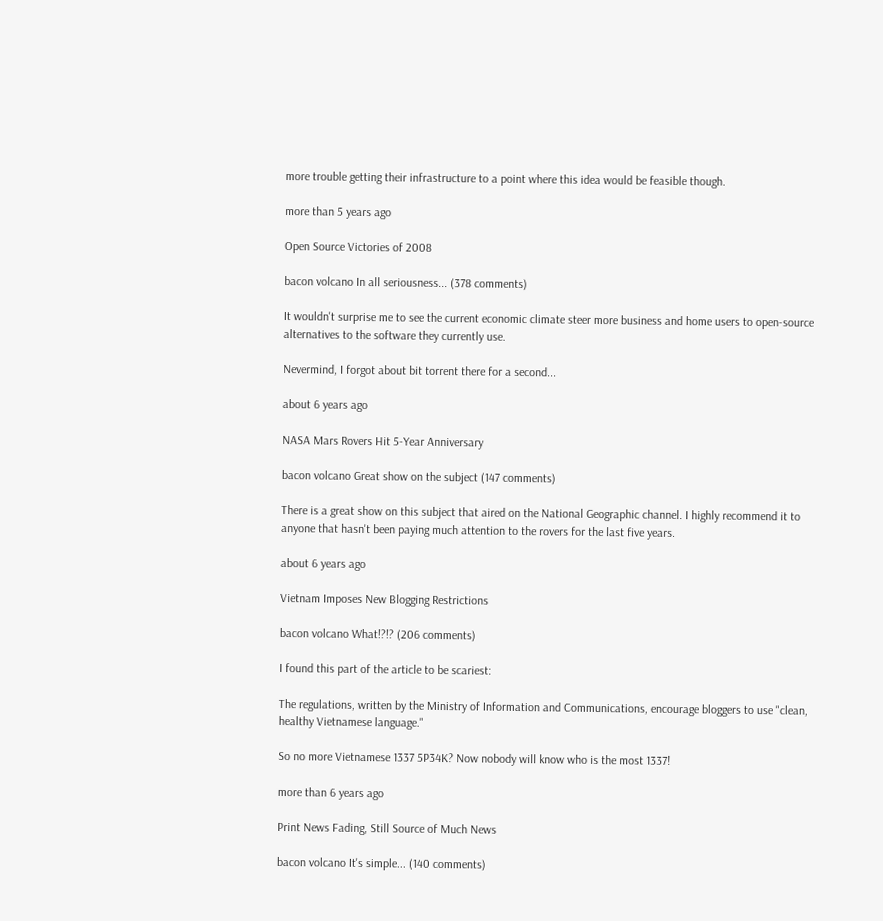more trouble getting their infrastructure to a point where this idea would be feasible though.

more than 5 years ago

Open Source Victories of 2008

bacon volcano In all seriousness... (378 comments)

It wouldn't surprise me to see the current economic climate steer more business and home users to open-source alternatives to the software they currently use.

Nevermind, I forgot about bit torrent there for a second...

about 6 years ago

NASA Mars Rovers Hit 5-Year Anniversary

bacon volcano Great show on the subject (147 comments)

There is a great show on this subject that aired on the National Geographic channel. I highly recommend it to anyone that hasn't been paying much attention to the rovers for the last five years.

about 6 years ago

Vietnam Imposes New Blogging Restrictions

bacon volcano What!?!? (206 comments)

I found this part of the article to be scariest:

The regulations, written by the Ministry of Information and Communications, encourage bloggers to use "clean, healthy Vietnamese language."

So no more Vietnamese 1337 5P34K? Now nobody will know who is the most 1337!

more than 6 years ago

Print News Fading, Still Source of Much News

bacon volcano It's simple... (140 comments)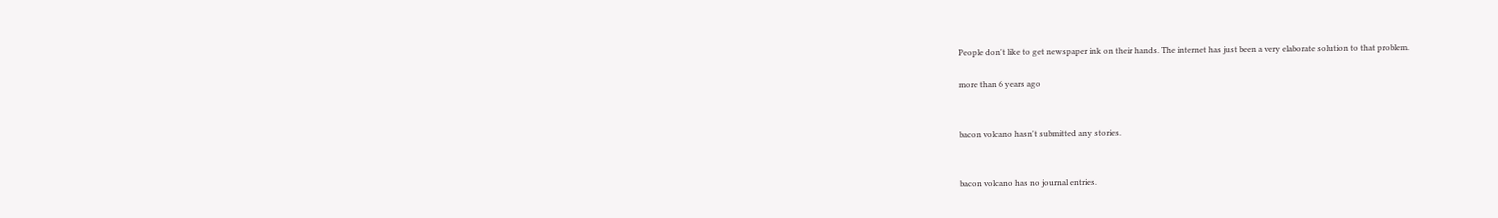People don't like to get newspaper ink on their hands. The internet has just been a very elaborate solution to that problem.

more than 6 years ago


bacon volcano hasn't submitted any stories.


bacon volcano has no journal entries.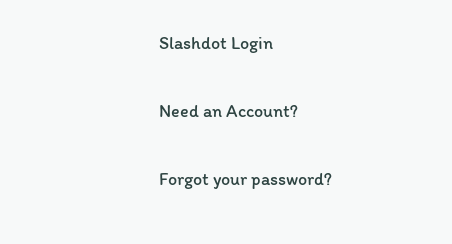Slashdot Login

Need an Account?

Forgot your password?